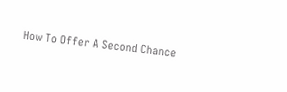How To Offer A Second Chance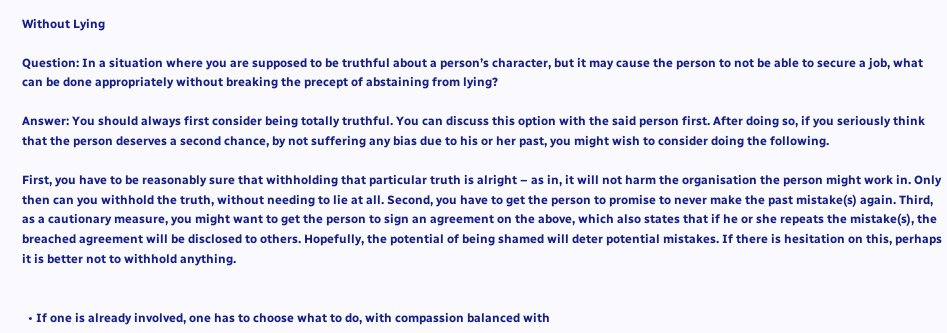Without Lying

Question: In a situation where you are supposed to be truthful about a person’s character, but it may cause the person to not be able to secure a job, what can be done appropriately without breaking the precept of abstaining from lying?

Answer: You should always first consider being totally truthful. You can discuss this option with the said person first. After doing so, if you seriously think that the person deserves a second chance, by not suffering any bias due to his or her past, you might wish to consider doing the following.

First, you have to be reasonably sure that withholding that particular truth is alright – as in, it will not harm the organisation the person might work in. Only then can you withhold the truth, without needing to lie at all. Second, you have to get the person to promise to never make the past mistake(s) again. Third, as a cautionary measure, you might want to get the person to sign an agreement on the above, which also states that if he or she repeats the mistake(s), the breached agreement will be disclosed to others. Hopefully, the potential of being shamed will deter potential mistakes. If there is hesitation on this, perhaps it is better not to withhold anything.


  • If one is already involved, one has to choose what to do, with compassion balanced with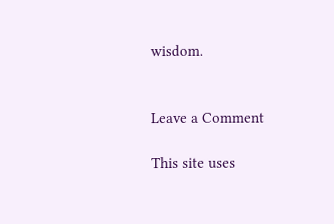wisdom.


Leave a Comment

This site uses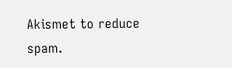Akismet to reduce spam.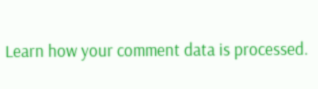Learn how your comment data is processed.